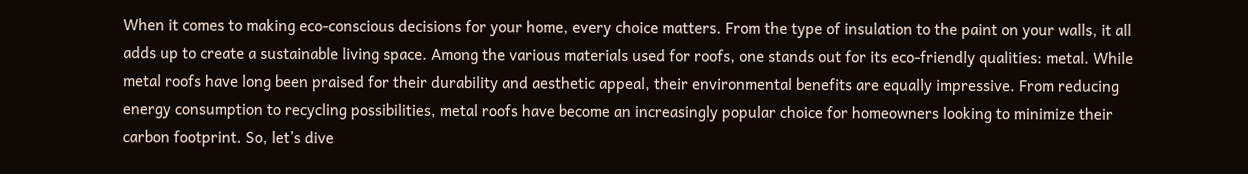When it comes to making eco-conscious decisions for your home, every choice matters. From the type of insulation to the paint on your walls, it all adds up to create a sustainable living space. Among the various materials used for roofs, one stands out for its eco-friendly qualities: metal. While metal roofs have long been praised for their durability and aesthetic appeal, their environmental benefits are equally impressive. From reducing energy consumption to recycling possibilities, metal roofs have become an increasingly popular choice for homeowners looking to minimize their carbon footprint. So, let’s dive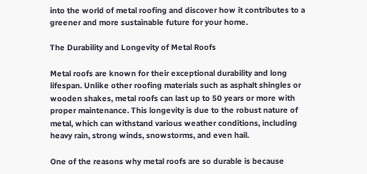into the world of metal roofing and discover how it contributes to a greener and more sustainable future for your home.

The Durability and Longevity of Metal Roofs

Metal roofs are known for their exceptional durability and long lifespan. Unlike other roofing materials such as asphalt shingles or wooden shakes, metal roofs can last up to 50 years or more with proper maintenance. This longevity is due to the robust nature of metal, which can withstand various weather conditions, including heavy rain, strong winds, snowstorms, and even hail.

One of the reasons why metal roofs are so durable is because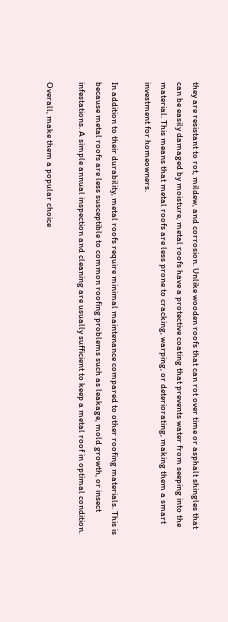they are resistant to rot, mildew, and corrosion. Unlike wooden roofs that can rot over time or asphalt shingles that can be easily damaged by moisture, metal roofs have a protective coating that prevents water from seeping into the material. This means that metal roofs are less prone to cracking, warping, or deteriorating, making them a smart investment for homeowners.

In addition to their durability, metal roofs require minimal maintenance compared to other roofing materials. This is because metal roofs are less susceptible to common roofing problems such as leakage, mold growth, or insect infestations. A simple annual inspection and cleaning are usually sufficient to keep a metal roof in optimal condition.

Overall, make them a popular choice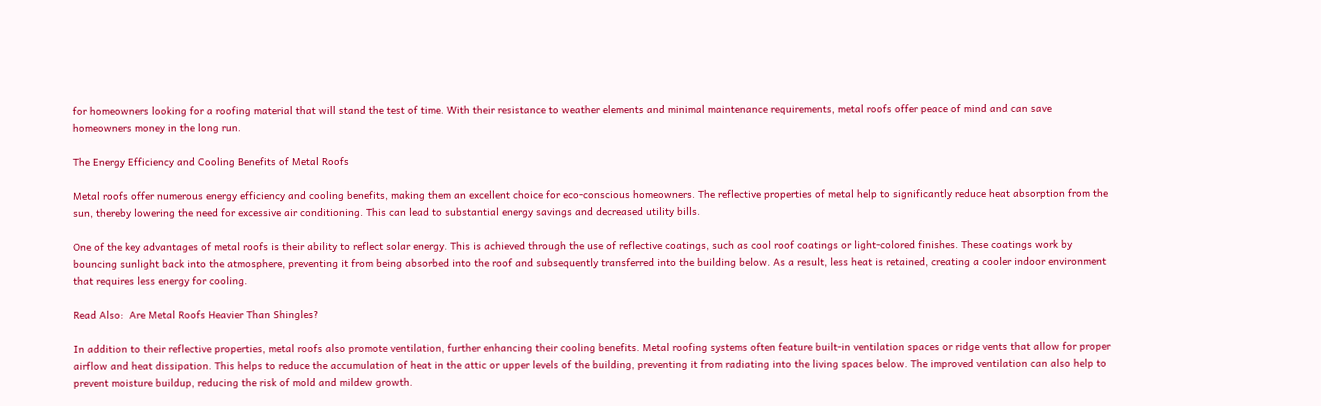for homeowners looking for a roofing material that will stand the test of time. With their resistance to weather elements and minimal maintenance requirements, metal roofs offer peace of mind and can save homeowners money in the long run.

The Energy Efficiency and Cooling Benefits of Metal Roofs

Metal roofs offer numerous energy efficiency and cooling benefits, making them an excellent choice for eco-conscious homeowners. The reflective properties of metal help to significantly reduce heat absorption from the sun, thereby lowering the need for excessive air conditioning. This can lead to substantial energy savings and decreased utility bills.

One of the key advantages of metal roofs is their ability to reflect solar energy. This is achieved through the use of reflective coatings, such as cool roof coatings or light-colored finishes. These coatings work by bouncing sunlight back into the atmosphere, preventing it from being absorbed into the roof and subsequently transferred into the building below. As a result, less heat is retained, creating a cooler indoor environment that requires less energy for cooling.

Read Also:  Are Metal Roofs Heavier Than Shingles?

In addition to their reflective properties, metal roofs also promote ventilation, further enhancing their cooling benefits. Metal roofing systems often feature built-in ventilation spaces or ridge vents that allow for proper airflow and heat dissipation. This helps to reduce the accumulation of heat in the attic or upper levels of the building, preventing it from radiating into the living spaces below. The improved ventilation can also help to prevent moisture buildup, reducing the risk of mold and mildew growth.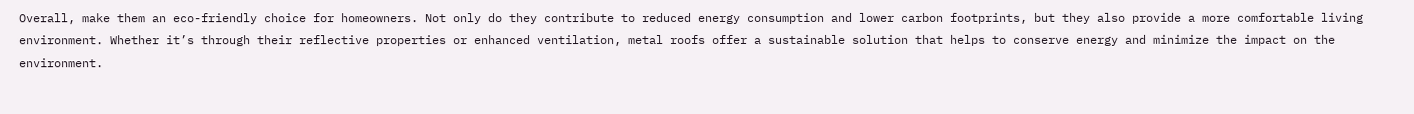Overall, make them an eco-friendly choice for homeowners. Not only do they contribute to reduced energy consumption and lower carbon footprints, but they also provide a more comfortable living environment. Whether it’s through their reflective properties or enhanced ventilation, metal roofs offer a sustainable solution that helps to conserve energy and minimize the impact on the environment.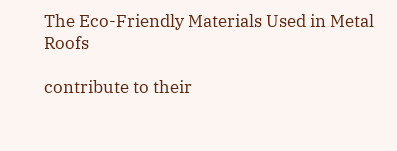The Eco-Friendly Materials Used in Metal Roofs

contribute to their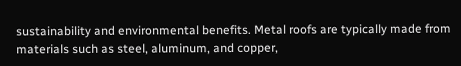sustainability and environmental benefits. Metal roofs are typically made from materials such as steel, aluminum, and copper,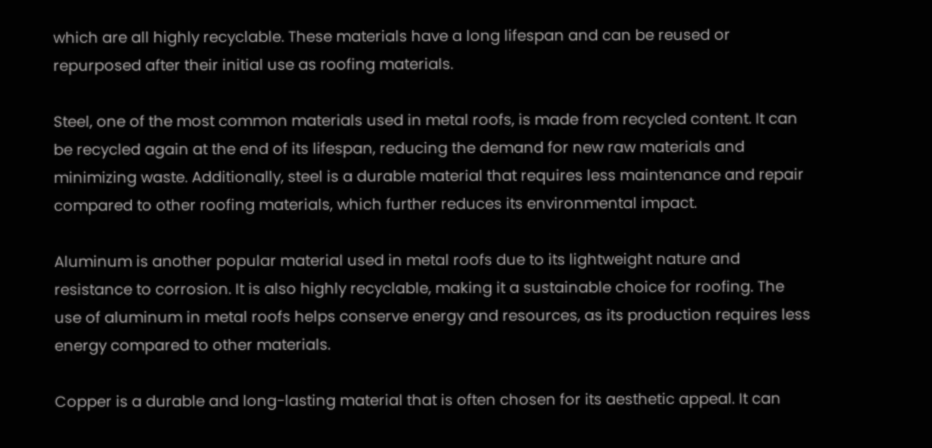which are all highly recyclable. These materials have a long lifespan and can be reused or repurposed after their initial use as roofing materials.

Steel, one of the most common materials used in metal roofs, is made from recycled content. It can be recycled again at the end of its lifespan, reducing the demand for new raw materials and minimizing waste. Additionally, steel is a durable material that requires less maintenance and repair compared to other roofing materials, which further reduces its environmental impact.

Aluminum is another popular material used in metal roofs due to its lightweight nature and resistance to corrosion. It is also highly recyclable, making it a sustainable choice for roofing. The use of aluminum in metal roofs helps conserve energy and resources, as its production requires less energy compared to other materials.

Copper is a durable and long-lasting material that is often chosen for its aesthetic appeal. It can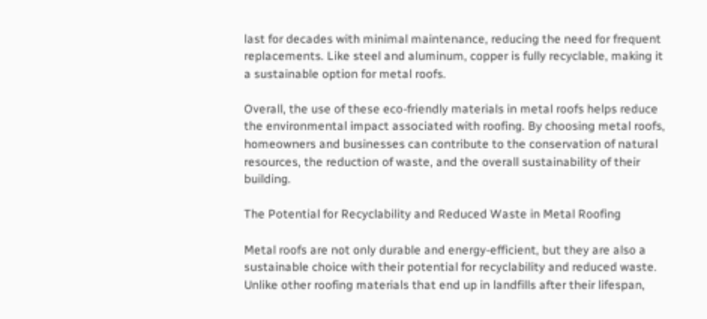last for decades with minimal maintenance, reducing the need for frequent replacements. Like steel and aluminum, copper is fully recyclable, making it a sustainable option for metal roofs.

Overall, the use of these eco-friendly materials in metal roofs helps reduce the environmental impact associated with roofing. By choosing metal roofs, homeowners and businesses can contribute to the conservation of natural resources, the reduction of waste, and the overall sustainability of their building.

The Potential for Recyclability and Reduced Waste in Metal Roofing

Metal roofs are not only durable and energy-efficient, but they are also a sustainable choice with their potential for recyclability and reduced waste. Unlike other roofing materials that end up in landfills after their lifespan,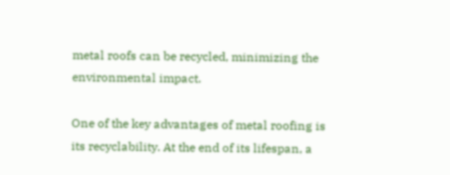metal roofs can be recycled, minimizing the environmental impact.

One of the key advantages of metal roofing is its recyclability. At the end of its lifespan, a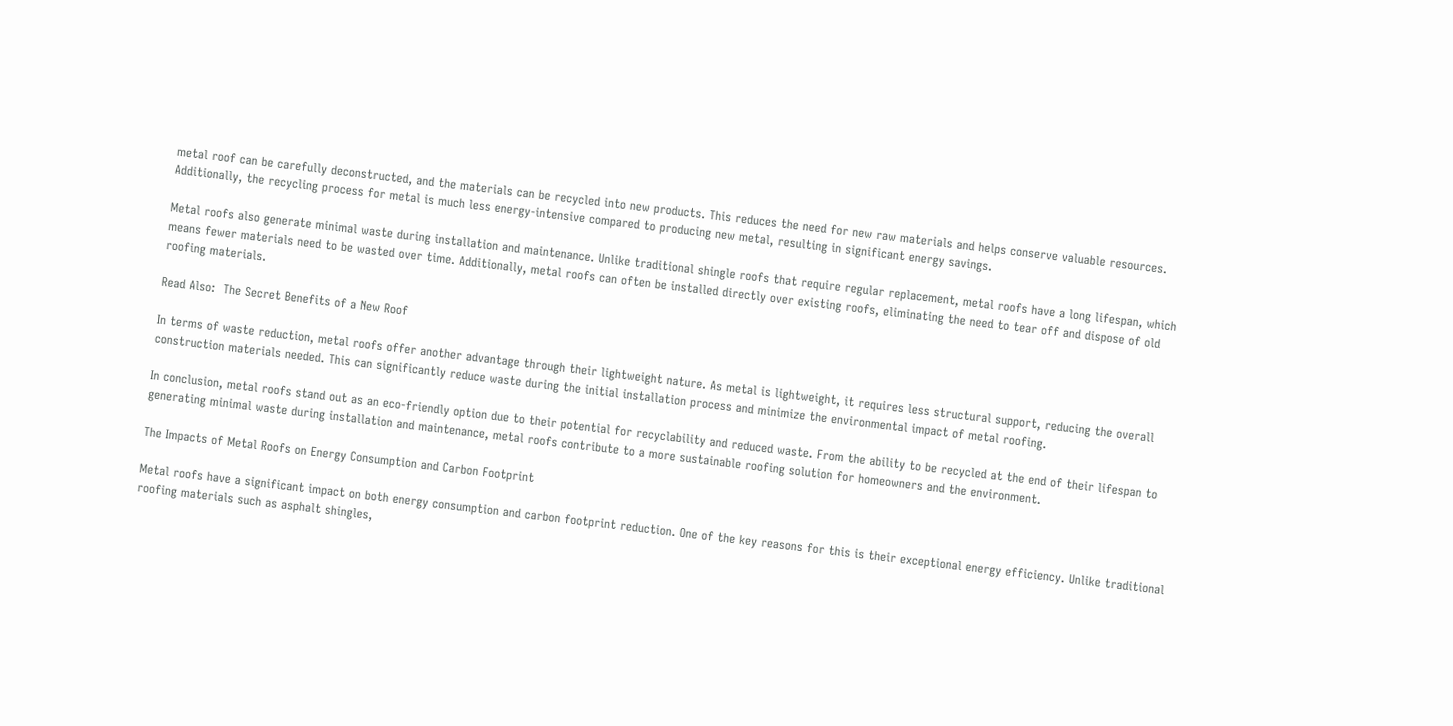metal roof can be carefully deconstructed, and the materials can be recycled into new products. This reduces the need for new raw materials and helps conserve valuable resources. Additionally, the recycling process for metal is much less energy-intensive compared to producing new metal, resulting in significant energy savings.

Metal roofs also generate minimal waste during installation and maintenance. Unlike traditional shingle roofs that require regular replacement, metal roofs have a long lifespan, which means fewer materials need to be wasted over time. Additionally, metal roofs can often be installed directly over existing roofs, eliminating the need to tear off and dispose of old roofing materials.

Read Also:  The Secret Benefits of a New Roof

In terms of waste reduction, metal roofs offer another advantage through their lightweight nature. As metal is lightweight, it requires less structural support, reducing the overall construction materials needed. This can significantly reduce waste during the initial installation process and minimize the environmental impact of metal roofing.

In conclusion, metal roofs stand out as an eco-friendly option due to their potential for recyclability and reduced waste. From the ability to be recycled at the end of their lifespan to generating minimal waste during installation and maintenance, metal roofs contribute to a more sustainable roofing solution for homeowners and the environment.

The Impacts of Metal Roofs on Energy Consumption and Carbon Footprint

Metal roofs have a significant impact on both energy consumption and carbon footprint reduction. One of the key reasons for this is their exceptional energy efficiency. Unlike traditional roofing materials such as asphalt shingles,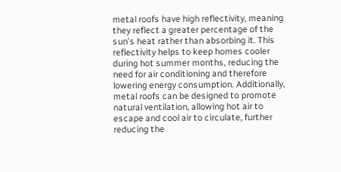metal roofs have high reflectivity, meaning they reflect a greater percentage of the sun’s heat rather than absorbing it. This reflectivity helps to keep homes cooler during hot summer months, reducing the need for air conditioning and therefore lowering energy consumption. Additionally, metal roofs can be designed to promote natural ventilation, allowing hot air to escape and cool air to circulate, further reducing the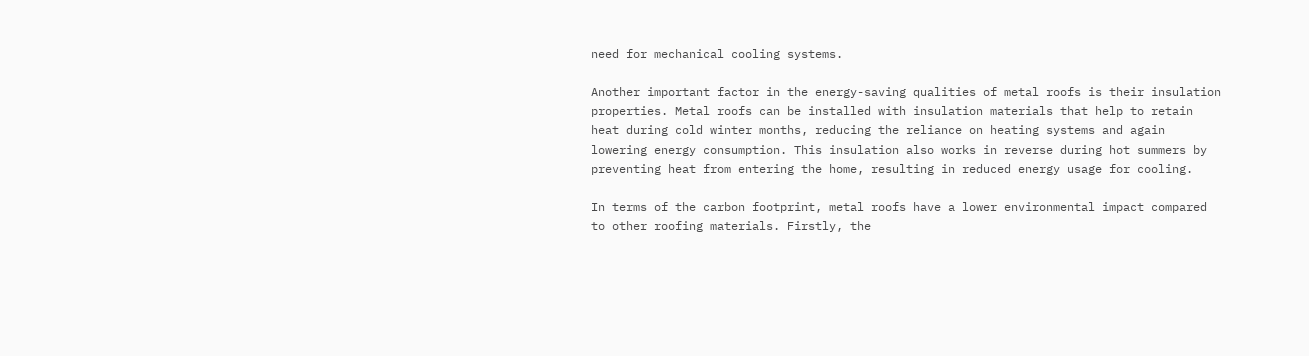need for mechanical cooling systems.

Another important factor in the energy-saving qualities of metal roofs is their insulation properties. Metal roofs can be installed with insulation materials that help to retain heat during cold winter months, reducing the reliance on heating systems and again lowering energy consumption. This insulation also works in reverse during hot summers by preventing heat from entering the home, resulting in reduced energy usage for cooling.

In terms of the carbon footprint, metal roofs have a lower environmental impact compared to other roofing materials. Firstly, the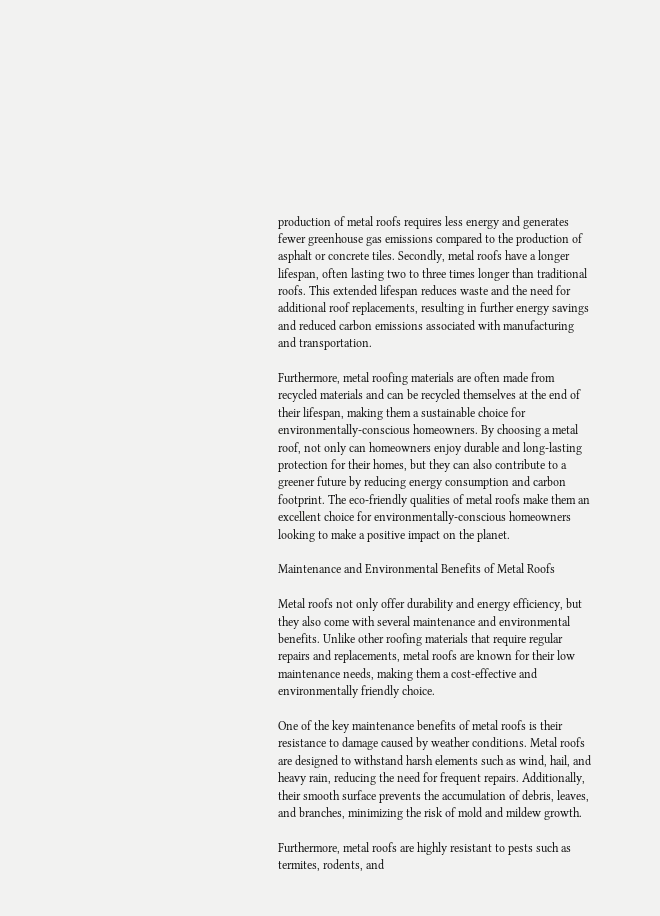production of metal roofs requires less energy and generates fewer greenhouse gas emissions compared to the production of asphalt or concrete tiles. Secondly, metal roofs have a longer lifespan, often lasting two to three times longer than traditional roofs. This extended lifespan reduces waste and the need for additional roof replacements, resulting in further energy savings and reduced carbon emissions associated with manufacturing and transportation.

Furthermore, metal roofing materials are often made from recycled materials and can be recycled themselves at the end of their lifespan, making them a sustainable choice for environmentally-conscious homeowners. By choosing a metal roof, not only can homeowners enjoy durable and long-lasting protection for their homes, but they can also contribute to a greener future by reducing energy consumption and carbon footprint. The eco-friendly qualities of metal roofs make them an excellent choice for environmentally-conscious homeowners looking to make a positive impact on the planet.

Maintenance and Environmental Benefits of Metal Roofs

Metal roofs not only offer durability and energy efficiency, but they also come with several maintenance and environmental benefits. Unlike other roofing materials that require regular repairs and replacements, metal roofs are known for their low maintenance needs, making them a cost-effective and environmentally friendly choice.

One of the key maintenance benefits of metal roofs is their resistance to damage caused by weather conditions. Metal roofs are designed to withstand harsh elements such as wind, hail, and heavy rain, reducing the need for frequent repairs. Additionally, their smooth surface prevents the accumulation of debris, leaves, and branches, minimizing the risk of mold and mildew growth.

Furthermore, metal roofs are highly resistant to pests such as termites, rodents, and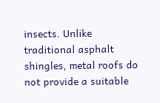insects. Unlike traditional asphalt shingles, metal roofs do not provide a suitable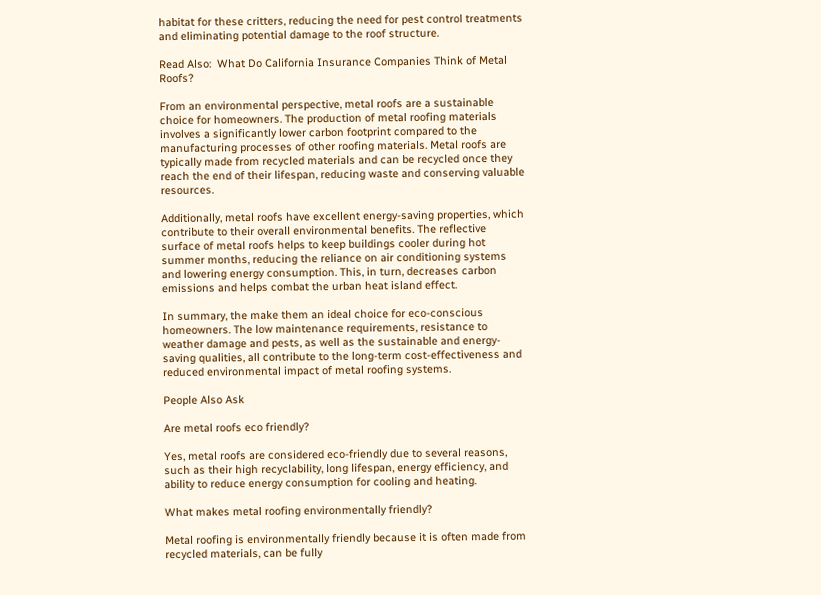habitat for these critters, reducing the need for pest control treatments and eliminating potential damage to the roof structure.

Read Also:  What Do California Insurance Companies Think of Metal Roofs?

From an environmental perspective, metal roofs are a sustainable choice for homeowners. The production of metal roofing materials involves a significantly lower carbon footprint compared to the manufacturing processes of other roofing materials. Metal roofs are typically made from recycled materials and can be recycled once they reach the end of their lifespan, reducing waste and conserving valuable resources.

Additionally, metal roofs have excellent energy-saving properties, which contribute to their overall environmental benefits. The reflective surface of metal roofs helps to keep buildings cooler during hot summer months, reducing the reliance on air conditioning systems and lowering energy consumption. This, in turn, decreases carbon emissions and helps combat the urban heat island effect.

In summary, the make them an ideal choice for eco-conscious homeowners. The low maintenance requirements, resistance to weather damage and pests, as well as the sustainable and energy-saving qualities, all contribute to the long-term cost-effectiveness and reduced environmental impact of metal roofing systems.

People Also Ask

Are metal roofs eco friendly?

Yes, metal roofs are considered eco-friendly due to several reasons, such as their high recyclability, long lifespan, energy efficiency, and ability to reduce energy consumption for cooling and heating.

What makes metal roofing environmentally friendly?

Metal roofing is environmentally friendly because it is often made from recycled materials, can be fully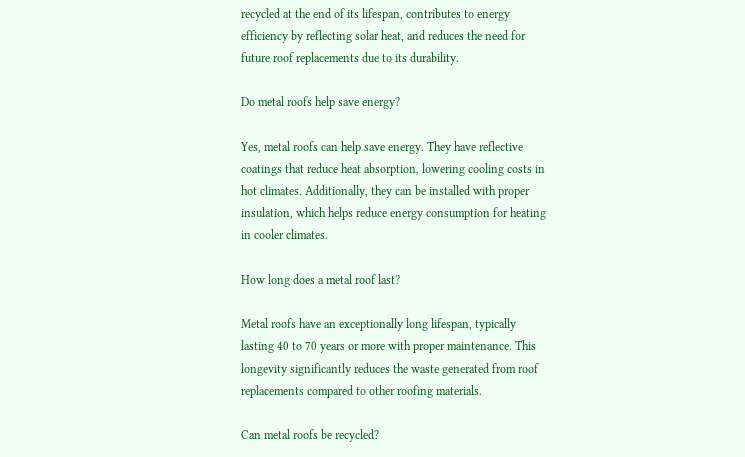recycled at the end of its lifespan, contributes to energy efficiency by reflecting solar heat, and reduces the need for future roof replacements due to its durability.

Do metal roofs help save energy?

Yes, metal roofs can help save energy. They have reflective coatings that reduce heat absorption, lowering cooling costs in hot climates. Additionally, they can be installed with proper insulation, which helps reduce energy consumption for heating in cooler climates.

How long does a metal roof last?

Metal roofs have an exceptionally long lifespan, typically lasting 40 to 70 years or more with proper maintenance. This longevity significantly reduces the waste generated from roof replacements compared to other roofing materials.

Can metal roofs be recycled?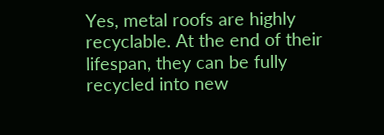Yes, metal roofs are highly recyclable. At the end of their lifespan, they can be fully recycled into new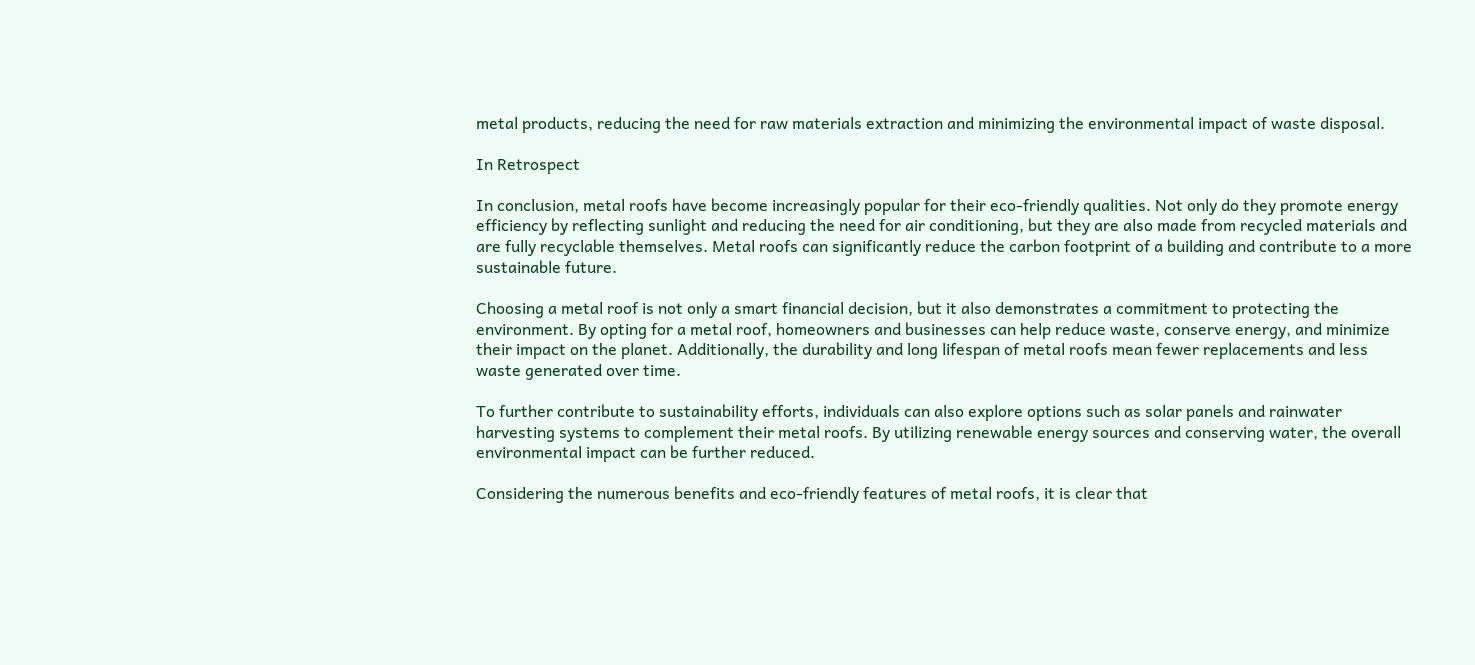metal products, reducing the need for raw materials extraction and minimizing the environmental impact of waste disposal.

In Retrospect

In conclusion, metal roofs have become increasingly popular for their eco-friendly qualities. Not only do they promote energy efficiency by reflecting sunlight and reducing the need for air conditioning, but they are also made from recycled materials and are fully recyclable themselves. Metal roofs can significantly reduce the carbon footprint of a building and contribute to a more sustainable future.

Choosing a metal roof is not only a smart financial decision, but it also demonstrates a commitment to protecting the environment. By opting for a metal roof, homeowners and businesses can help reduce waste, conserve energy, and minimize their impact on the planet. Additionally, the durability and long lifespan of metal roofs mean fewer replacements and less waste generated over time.

To further contribute to sustainability efforts, individuals can also explore options such as solar panels and rainwater harvesting systems to complement their metal roofs. By utilizing renewable energy sources and conserving water, the overall environmental impact can be further reduced.

Considering the numerous benefits and eco-friendly features of metal roofs, it is clear that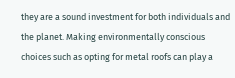they are a sound investment for both individuals and the planet. Making environmentally conscious choices such as opting for metal roofs can play a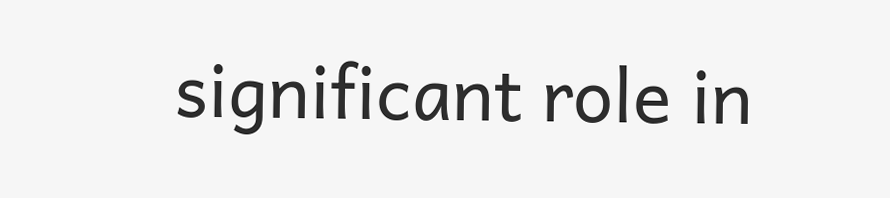significant role in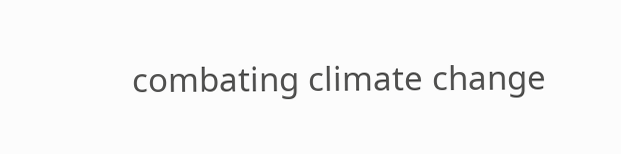combating climate change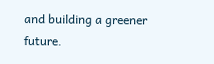and building a greener future.